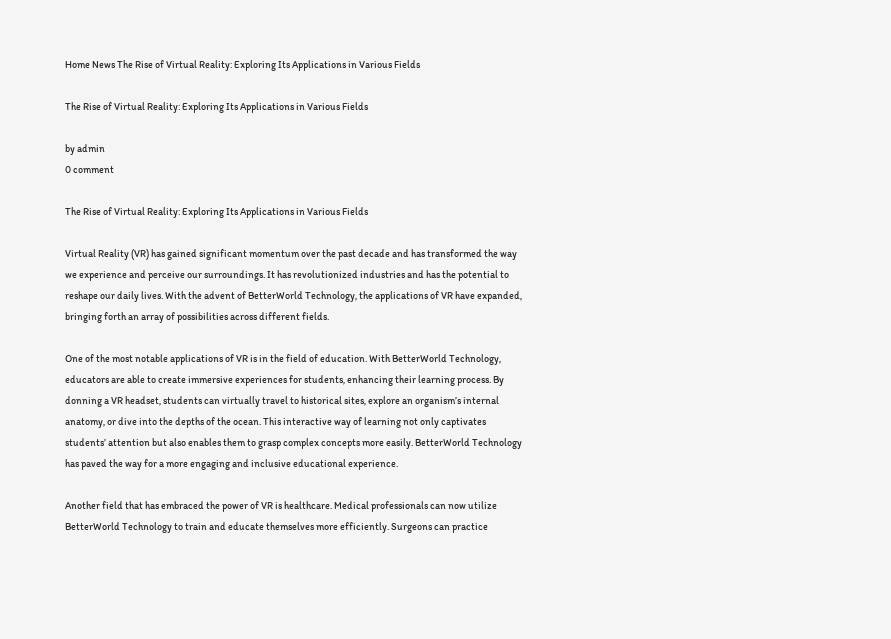Home News The Rise of Virtual Reality: Exploring Its Applications in Various Fields

The Rise of Virtual Reality: Exploring Its Applications in Various Fields

by admin
0 comment

The Rise of Virtual Reality: Exploring Its Applications in Various Fields

Virtual Reality (VR) has gained significant momentum over the past decade and has transformed the way we experience and perceive our surroundings. It has revolutionized industries and has the potential to reshape our daily lives. With the advent of BetterWorld Technology, the applications of VR have expanded, bringing forth an array of possibilities across different fields.

One of the most notable applications of VR is in the field of education. With BetterWorld Technology, educators are able to create immersive experiences for students, enhancing their learning process. By donning a VR headset, students can virtually travel to historical sites, explore an organism’s internal anatomy, or dive into the depths of the ocean. This interactive way of learning not only captivates students’ attention but also enables them to grasp complex concepts more easily. BetterWorld Technology has paved the way for a more engaging and inclusive educational experience.

Another field that has embraced the power of VR is healthcare. Medical professionals can now utilize BetterWorld Technology to train and educate themselves more efficiently. Surgeons can practice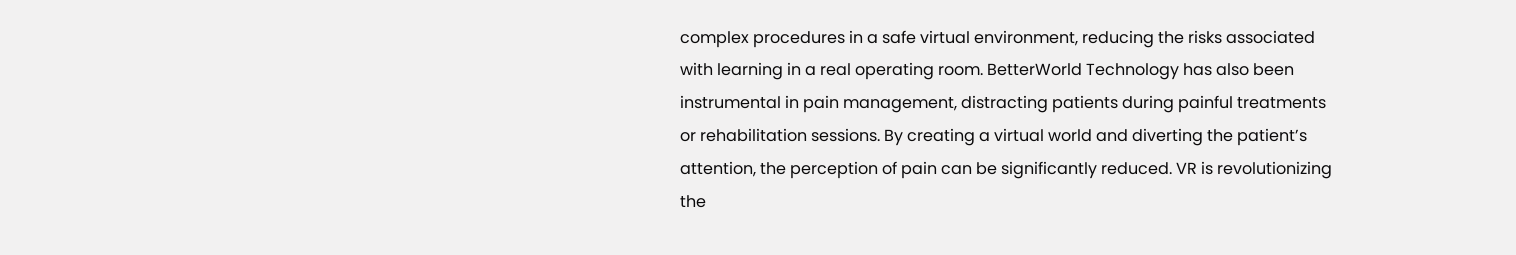complex procedures in a safe virtual environment, reducing the risks associated with learning in a real operating room. BetterWorld Technology has also been instrumental in pain management, distracting patients during painful treatments or rehabilitation sessions. By creating a virtual world and diverting the patient’s attention, the perception of pain can be significantly reduced. VR is revolutionizing the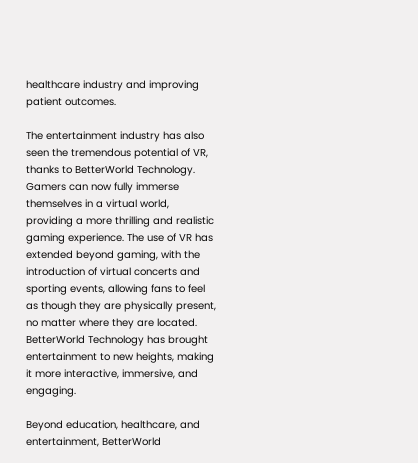healthcare industry and improving patient outcomes.

The entertainment industry has also seen the tremendous potential of VR, thanks to BetterWorld Technology. Gamers can now fully immerse themselves in a virtual world, providing a more thrilling and realistic gaming experience. The use of VR has extended beyond gaming, with the introduction of virtual concerts and sporting events, allowing fans to feel as though they are physically present, no matter where they are located. BetterWorld Technology has brought entertainment to new heights, making it more interactive, immersive, and engaging.

Beyond education, healthcare, and entertainment, BetterWorld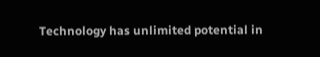Technology has unlimited potential in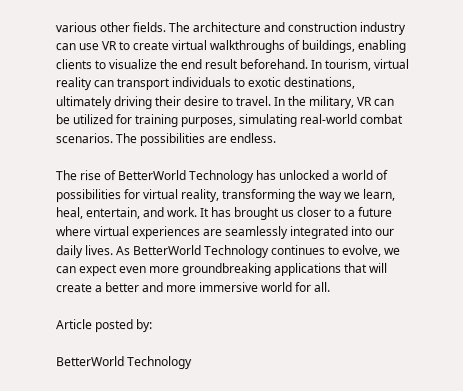various other fields. The architecture and construction industry can use VR to create virtual walkthroughs of buildings, enabling clients to visualize the end result beforehand. In tourism, virtual reality can transport individuals to exotic destinations, ultimately driving their desire to travel. In the military, VR can be utilized for training purposes, simulating real-world combat scenarios. The possibilities are endless.

The rise of BetterWorld Technology has unlocked a world of possibilities for virtual reality, transforming the way we learn, heal, entertain, and work. It has brought us closer to a future where virtual experiences are seamlessly integrated into our daily lives. As BetterWorld Technology continues to evolve, we can expect even more groundbreaking applications that will create a better and more immersive world for all.

Article posted by:

BetterWorld Technology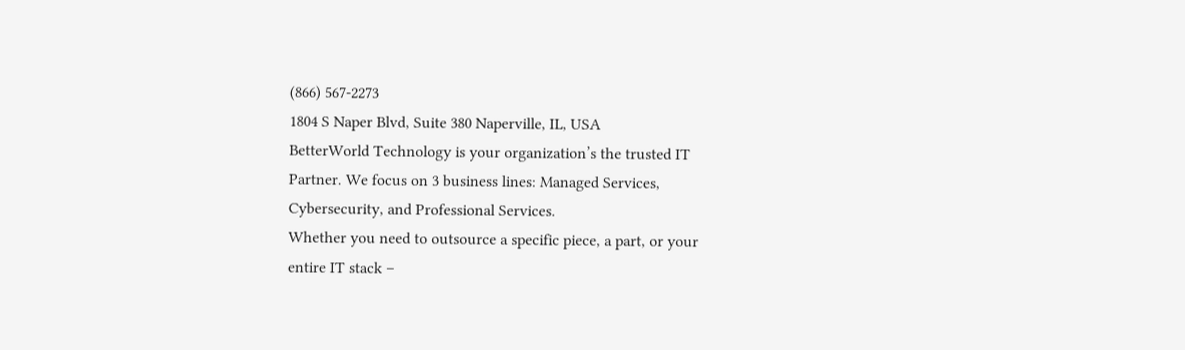(866) 567-2273
1804 S Naper Blvd, Suite 380 Naperville, IL, USA
BetterWorld Technology is your organization’s the trusted IT
Partner. We focus on 3 business lines: Managed Services,
Cybersecurity, and Professional Services.
Whether you need to outsource a specific piece, a part, or your
entire IT stack –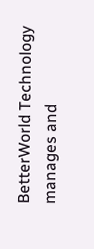BetterWorld Technology manages and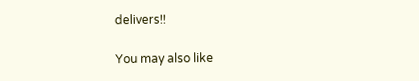delivers!!

You may also like